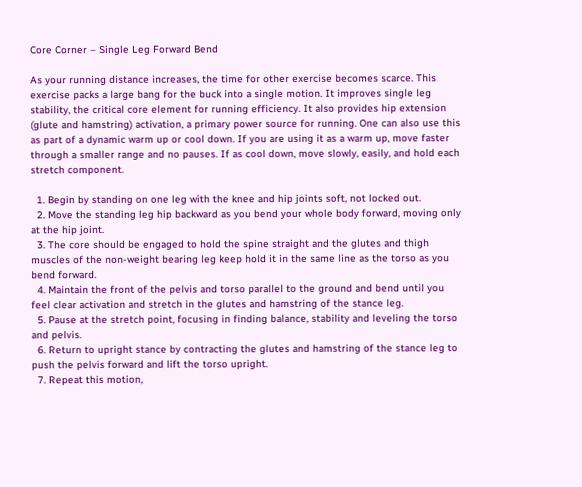Core Corner – Single Leg Forward Bend

As your running distance increases, the time for other exercise becomes scarce. This exercise packs a large bang for the buck into a single motion. It improves single leg stability, the critical core element for running efficiency. It also provides hip extension (glute and hamstring) activation, a primary power source for running. One can also use this as part of a dynamic warm up or cool down. If you are using it as a warm up, move faster through a smaller range and no pauses. If as cool down, move slowly, easily, and hold each stretch component.

  1. Begin by standing on one leg with the knee and hip joints soft, not locked out.
  2. Move the standing leg hip backward as you bend your whole body forward, moving only at the hip joint.
  3. The core should be engaged to hold the spine straight and the glutes and thigh muscles of the non-weight bearing leg keep hold it in the same line as the torso as you bend forward.
  4. Maintain the front of the pelvis and torso parallel to the ground and bend until you feel clear activation and stretch in the glutes and hamstring of the stance leg.
  5. Pause at the stretch point, focusing in finding balance, stability and leveling the torso and pelvis.
  6. Return to upright stance by contracting the glutes and hamstring of the stance leg to push the pelvis forward and lift the torso upright.
  7. Repeat this motion,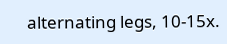alternating legs, 10-15x.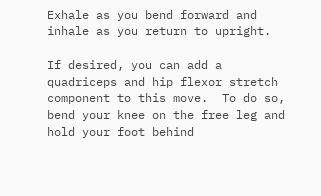Exhale as you bend forward and inhale as you return to upright.

If desired, you can add a quadriceps and hip flexor stretch component to this move.  To do so, bend your knee on the free leg and hold your foot behind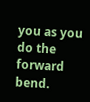you as you do the forward bend.